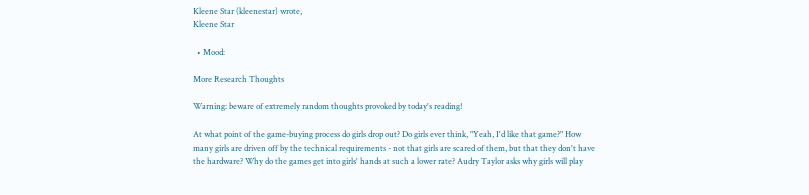Kleene Star (kleenestar) wrote,
Kleene Star

  • Mood:

More Research Thoughts

Warning: beware of extremely random thoughts provoked by today's reading!

At what point of the game-buying process do girls drop out? Do girls ever think, "Yeah, I'd like that game?" How many girls are driven off by the technical requirements - not that girls are scared of them, but that they don't have the hardware? Why do the games get into girls' hands at such a lower rate? Audry Taylor asks why girls will play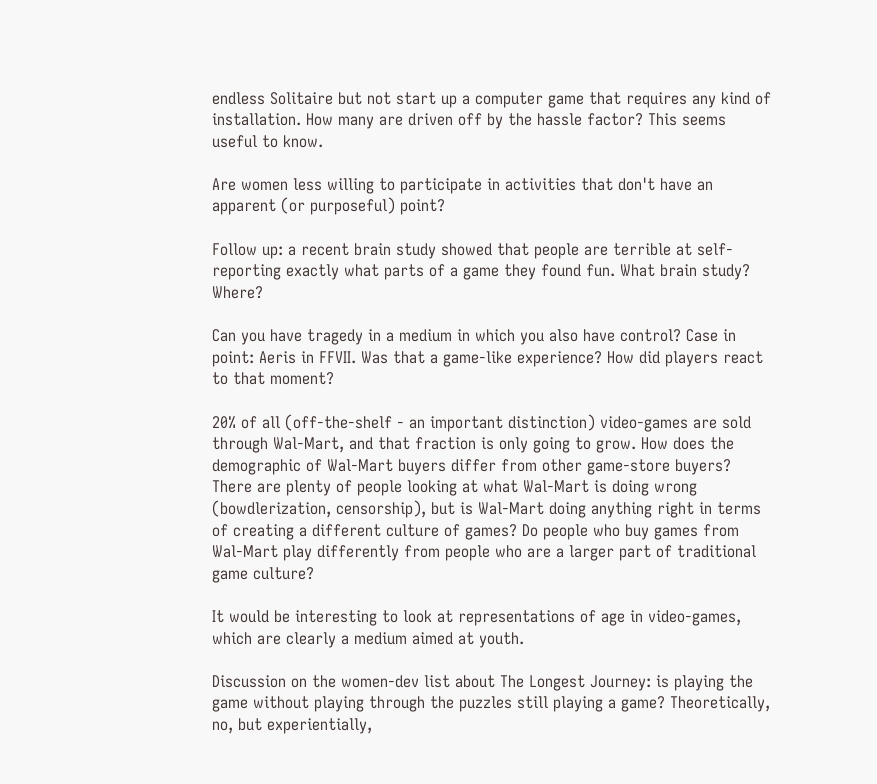endless Solitaire but not start up a computer game that requires any kind of installation. How many are driven off by the hassle factor? This seems useful to know.

Are women less willing to participate in activities that don't have an apparent (or purposeful) point?

Follow up: a recent brain study showed that people are terrible at self-reporting exactly what parts of a game they found fun. What brain study? Where?

Can you have tragedy in a medium in which you also have control? Case in point: Aeris in FFVII. Was that a game-like experience? How did players react to that moment?

20% of all (off-the-shelf - an important distinction) video-games are sold through Wal-Mart, and that fraction is only going to grow. How does the demographic of Wal-Mart buyers differ from other game-store buyers? There are plenty of people looking at what Wal-Mart is doing wrong (bowdlerization, censorship), but is Wal-Mart doing anything right in terms of creating a different culture of games? Do people who buy games from Wal-Mart play differently from people who are a larger part of traditional game culture?

It would be interesting to look at representations of age in video-games, which are clearly a medium aimed at youth.

Discussion on the women-dev list about The Longest Journey: is playing the game without playing through the puzzles still playing a game? Theoretically, no, but experientially,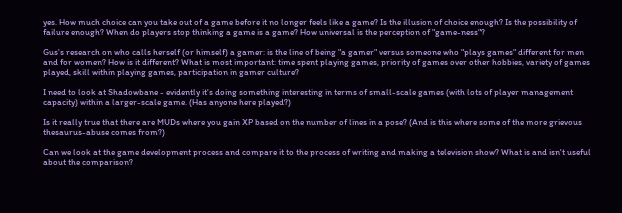yes. How much choice can you take out of a game before it no longer feels like a game? Is the illusion of choice enough? Is the possibility of failure enough? When do players stop thinking a game is a game? How universal is the perception of "game-ness"?

Gus's research on who calls herself (or himself) a gamer: is the line of being "a gamer" versus someone who "plays games" different for men and for women? How is it different? What is most important: time spent playing games, priority of games over other hobbies, variety of games played, skill within playing games, participation in gamer culture?

I need to look at Shadowbane - evidently it's doing something interesting in terms of small-scale games (with lots of player management capacity) within a larger-scale game. (Has anyone here played?)

Is it really true that there are MUDs where you gain XP based on the number of lines in a pose? (And is this where some of the more grievous thesaurus-abuse comes from?)

Can we look at the game development process and compare it to the process of writing and making a television show? What is and isn't useful about the comparison?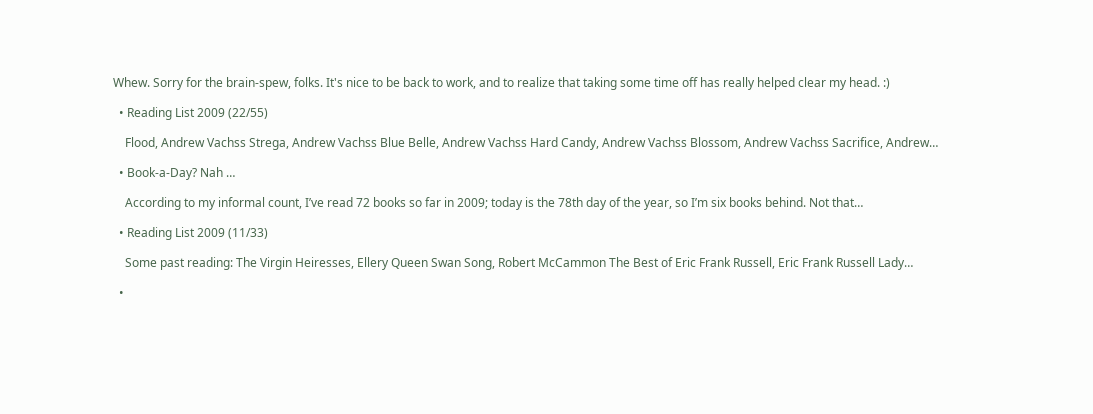Whew. Sorry for the brain-spew, folks. It's nice to be back to work, and to realize that taking some time off has really helped clear my head. :)

  • Reading List 2009 (22/55)

    Flood, Andrew Vachss Strega, Andrew Vachss Blue Belle, Andrew Vachss Hard Candy, Andrew Vachss Blossom, Andrew Vachss Sacrifice, Andrew…

  • Book-a-Day? Nah …

    According to my informal count, I’ve read 72 books so far in 2009; today is the 78th day of the year, so I’m six books behind. Not that…

  • Reading List 2009 (11/33)

    Some past reading: The Virgin Heiresses, Ellery Queen Swan Song, Robert McCammon The Best of Eric Frank Russell, Eric Frank Russell Lady…

  •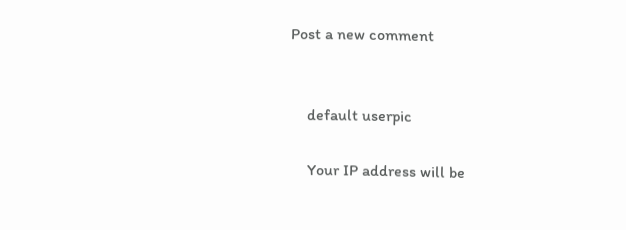Post a new comment


    default userpic

    Your IP address will be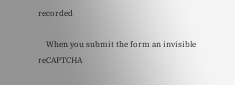recorded

    When you submit the form an invisible reCAPTCHA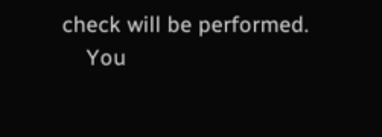check will be performed.
    You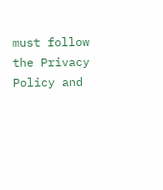must follow the Privacy Policy and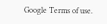Google Terms of use.